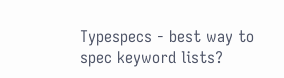Typespecs - best way to spec keyword lists?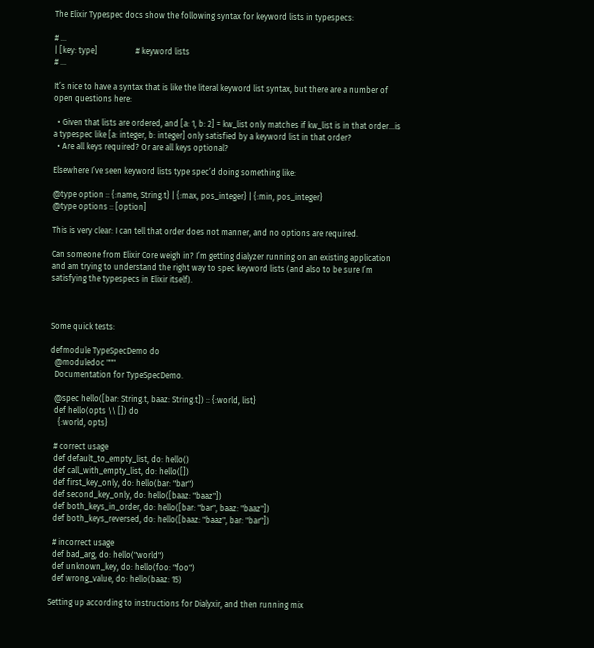The Elixir Typespec docs show the following syntax for keyword lists in typespecs:

# ...
| [key: type]                   # keyword lists
# ...

It’s nice to have a syntax that is like the literal keyword list syntax, but there are a number of open questions here:

  • Given that lists are ordered, and [a: 1, b: 2] = kw_list only matches if kw_list is in that order…is a typespec like [a: integer, b: integer] only satisfied by a keyword list in that order?
  • Are all keys required? Or are all keys optional?

Elsewhere I’ve seen keyword lists type spec’d doing something like:

@type option :: {:name, String.t} | {:max, pos_integer} | {:min, pos_integer}
@type options :: [option]

This is very clear: I can tell that order does not manner, and no options are required.

Can someone from Elixir Core weigh in? I’m getting dialyzer running on an existing application and am trying to understand the right way to spec keyword lists (and also to be sure I’m satisfying the typespecs in Elixir itself).



Some quick tests:

defmodule TypeSpecDemo do
  @moduledoc """
  Documentation for TypeSpecDemo.

  @spec hello([bar: String.t, baaz: String.t]) :: {:world, list}
  def hello(opts \\ []) do
    {:world, opts}

  # correct usage
  def default_to_empty_list, do: hello()
  def call_with_empty_list, do: hello([])
  def first_key_only, do: hello(bar: "bar")
  def second_key_only, do: hello([baaz: "baaz"])
  def both_keys_in_order, do: hello([bar: "bar", baaz: "baaz"])
  def both_keys_reversed, do: hello([baaz: "baaz", bar: "bar"])

  # incorrect usage
  def bad_arg, do: hello("world")
  def unknown_key, do: hello(foo: "foo")
  def wrong_value, do: hello(baaz: 15)

Setting up according to instructions for Dialyxir, and then running mix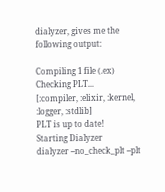dialyzer, gives me the following output:

Compiling 1 file (.ex)
Checking PLT...
[:compiler, :elixir, :kernel, :logger, :stdlib]
PLT is up to date!
Starting Dialyzer
dialyzer --no_check_plt --plt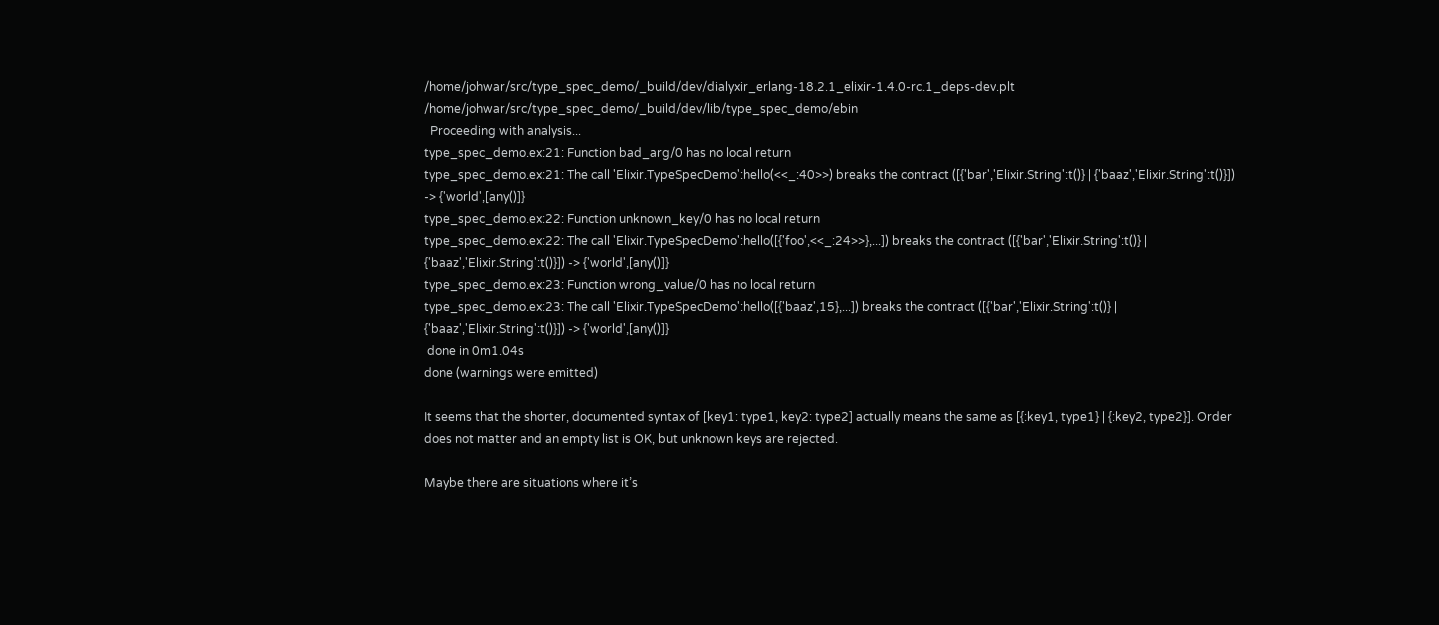/home/johwar/src/type_spec_demo/_build/dev/dialyxir_erlang-18.2.1_elixir-1.4.0-rc.1_deps-dev.plt /home/johwar/src/type_spec_demo/_build/dev/lib/type_spec_demo/ebin
  Proceeding with analysis...
type_spec_demo.ex:21: Function bad_arg/0 has no local return
type_spec_demo.ex:21: The call 'Elixir.TypeSpecDemo':hello(<<_:40>>) breaks the contract ([{'bar','Elixir.String':t()} | {'baaz','Elixir.String':t()}]) -> {'world',[any()]}
type_spec_demo.ex:22: Function unknown_key/0 has no local return
type_spec_demo.ex:22: The call 'Elixir.TypeSpecDemo':hello([{'foo',<<_:24>>},...]) breaks the contract ([{'bar','Elixir.String':t()} | {'baaz','Elixir.String':t()}]) -> {'world',[any()]}
type_spec_demo.ex:23: Function wrong_value/0 has no local return
type_spec_demo.ex:23: The call 'Elixir.TypeSpecDemo':hello([{'baaz',15},...]) breaks the contract ([{'bar','Elixir.String':t()} | {'baaz','Elixir.String':t()}]) -> {'world',[any()]}
 done in 0m1.04s
done (warnings were emitted)

It seems that the shorter, documented syntax of [key1: type1, key2: type2] actually means the same as [{:key1, type1} | {:key2, type2}]. Order does not matter and an empty list is OK, but unknown keys are rejected.

Maybe there are situations where it’s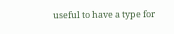useful to have a type for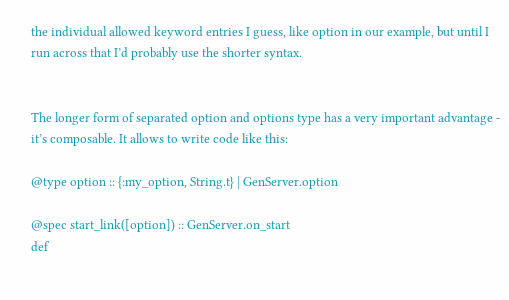the individual allowed keyword entries I guess, like option in our example, but until I run across that I’d probably use the shorter syntax.


The longer form of separated option and options type has a very important advantage - it’s composable. It allows to write code like this:

@type option :: {:my_option, String.t} | GenServer.option

@spec start_link([option]) :: GenServer.on_start
def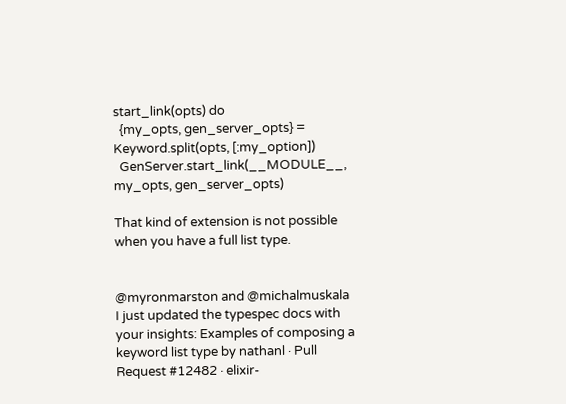start_link(opts) do
  {my_opts, gen_server_opts} = Keyword.split(opts, [:my_option])
  GenServer.start_link(__MODULE__, my_opts, gen_server_opts)

That kind of extension is not possible when you have a full list type.


@myronmarston and @michalmuskala I just updated the typespec docs with your insights: Examples of composing a keyword list type by nathanl · Pull Request #12482 · elixir-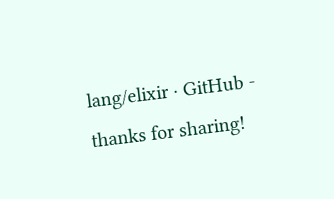lang/elixir · GitHub - thanks for sharing!